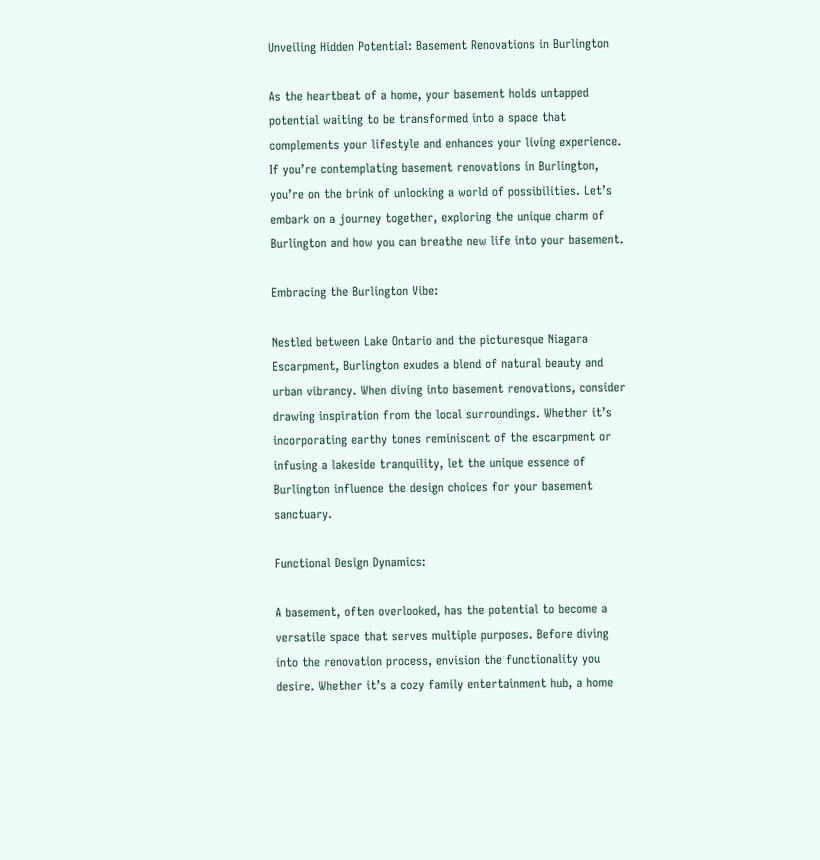Unveiling Hidden Potential: Basement Renovations in Burlington

As the heartbeat of a home, your basement holds untapped potential waiting to be transformed into a space that complements your lifestyle and enhances your living experience. If you’re contemplating basement renovations in Burlington, you’re on the brink of unlocking a world of possibilities. Let’s embark on a journey together, exploring the unique charm of Burlington and how you can breathe new life into your basement.

Embracing the Burlington Vibe:

Nestled between Lake Ontario and the picturesque Niagara Escarpment, Burlington exudes a blend of natural beauty and urban vibrancy. When diving into basement renovations, consider drawing inspiration from the local surroundings. Whether it’s incorporating earthy tones reminiscent of the escarpment or infusing a lakeside tranquility, let the unique essence of Burlington influence the design choices for your basement sanctuary.

Functional Design Dynamics:

A basement, often overlooked, has the potential to become a versatile space that serves multiple purposes. Before diving into the renovation process, envision the functionality you desire. Whether it’s a cozy family entertainment hub, a home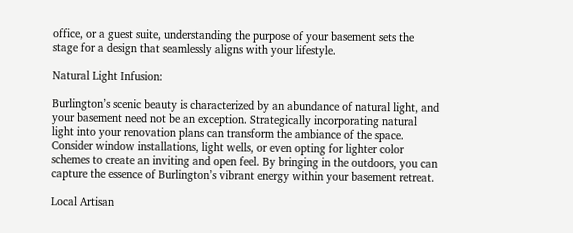office, or a guest suite, understanding the purpose of your basement sets the stage for a design that seamlessly aligns with your lifestyle.

Natural Light Infusion:

Burlington’s scenic beauty is characterized by an abundance of natural light, and your basement need not be an exception. Strategically incorporating natural light into your renovation plans can transform the ambiance of the space. Consider window installations, light wells, or even opting for lighter color schemes to create an inviting and open feel. By bringing in the outdoors, you can capture the essence of Burlington’s vibrant energy within your basement retreat.

Local Artisan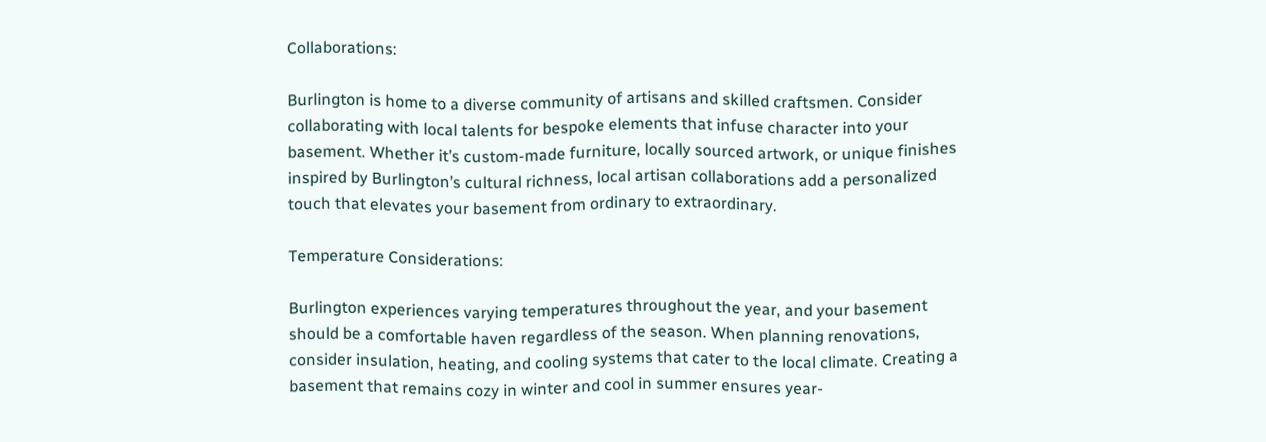Collaborations:

Burlington is home to a diverse community of artisans and skilled craftsmen. Consider collaborating with local talents for bespoke elements that infuse character into your basement. Whether it’s custom-made furniture, locally sourced artwork, or unique finishes inspired by Burlington’s cultural richness, local artisan collaborations add a personalized touch that elevates your basement from ordinary to extraordinary.

Temperature Considerations:

Burlington experiences varying temperatures throughout the year, and your basement should be a comfortable haven regardless of the season. When planning renovations, consider insulation, heating, and cooling systems that cater to the local climate. Creating a basement that remains cozy in winter and cool in summer ensures year-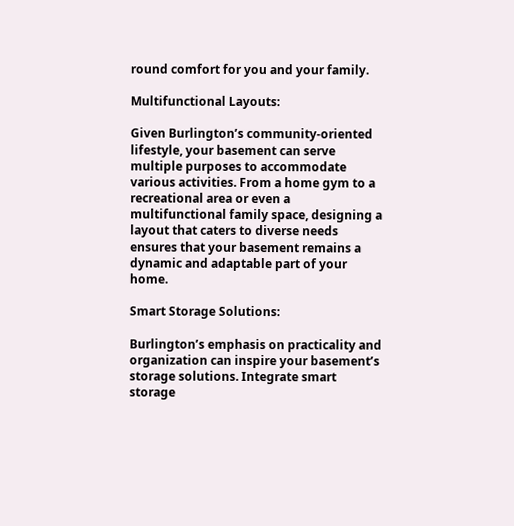round comfort for you and your family.

Multifunctional Layouts:

Given Burlington’s community-oriented lifestyle, your basement can serve multiple purposes to accommodate various activities. From a home gym to a recreational area or even a multifunctional family space, designing a layout that caters to diverse needs ensures that your basement remains a dynamic and adaptable part of your home.

Smart Storage Solutions:

Burlington’s emphasis on practicality and organization can inspire your basement’s storage solutions. Integrate smart storage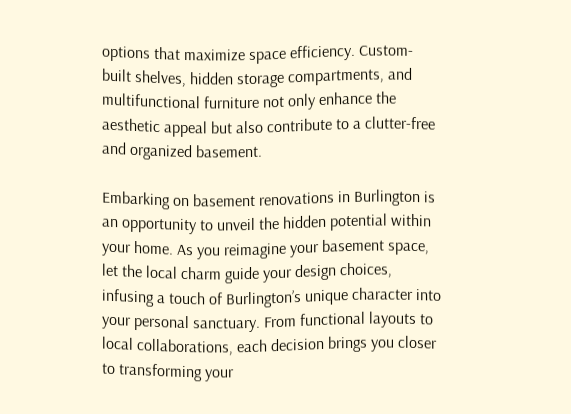options that maximize space efficiency. Custom-built shelves, hidden storage compartments, and multifunctional furniture not only enhance the aesthetic appeal but also contribute to a clutter-free and organized basement.

Embarking on basement renovations in Burlington is an opportunity to unveil the hidden potential within your home. As you reimagine your basement space, let the local charm guide your design choices, infusing a touch of Burlington’s unique character into your personal sanctuary. From functional layouts to local collaborations, each decision brings you closer to transforming your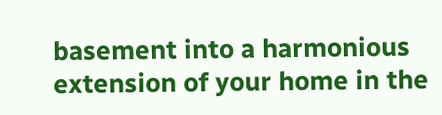basement into a harmonious extension of your home in the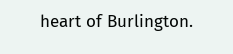heart of Burlington.